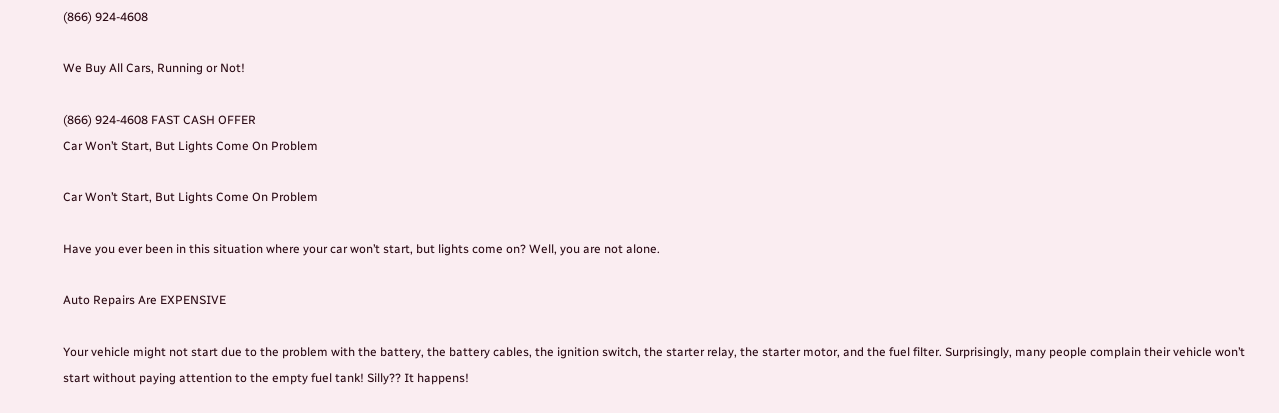(866) 924-4608

We Buy All Cars, Running or Not!

(866) 924-4608 FAST CASH OFFER
Car Won’t Start, But Lights Come On Problem

Car Won’t Start, But Lights Come On Problem

Have you ever been in this situation where your car won’t start, but lights come on? Well, you are not alone.

Auto Repairs Are EXPENSIVE

Your vehicle might not start due to the problem with the battery, the battery cables, the ignition switch, the starter relay, the starter motor, and the fuel filter. Surprisingly, many people complain their vehicle won’t start without paying attention to the empty fuel tank! Silly?? It happens!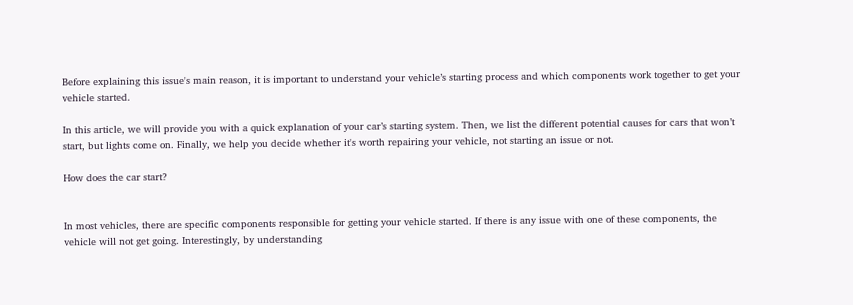Before explaining this issue's main reason, it is important to understand your vehicle’s starting process and which components work together to get your vehicle started.

In this article, we will provide you with a quick explanation of your car’s starting system. Then, we list the different potential causes for cars that won’t start, but lights come on. Finally, we help you decide whether it's worth repairing your vehicle, not starting an issue or not.

How does the car start?


In most vehicles, there are specific components responsible for getting your vehicle started. If there is any issue with one of these components, the vehicle will not get going. Interestingly, by understanding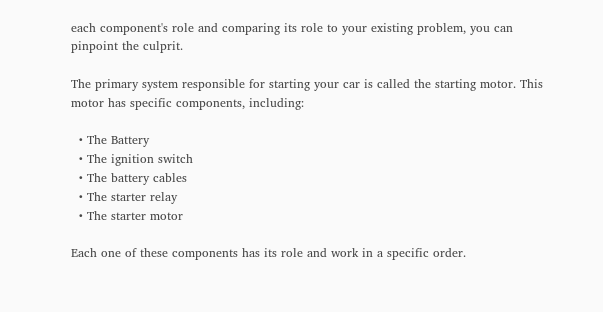each component's role and comparing its role to your existing problem, you can pinpoint the culprit.

The primary system responsible for starting your car is called the starting motor. This motor has specific components, including:

  • The Battery
  • The ignition switch
  • The battery cables
  • The starter relay
  • The starter motor

Each one of these components has its role and work in a specific order.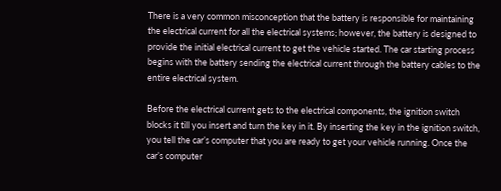There is a very common misconception that the battery is responsible for maintaining the electrical current for all the electrical systems; however, the battery is designed to provide the initial electrical current to get the vehicle started. The car starting process begins with the battery sending the electrical current through the battery cables to the entire electrical system.

Before the electrical current gets to the electrical components, the ignition switch blocks it till you insert and turn the key in it. By inserting the key in the ignition switch, you tell the car’s computer that you are ready to get your vehicle running. Once the car’s computer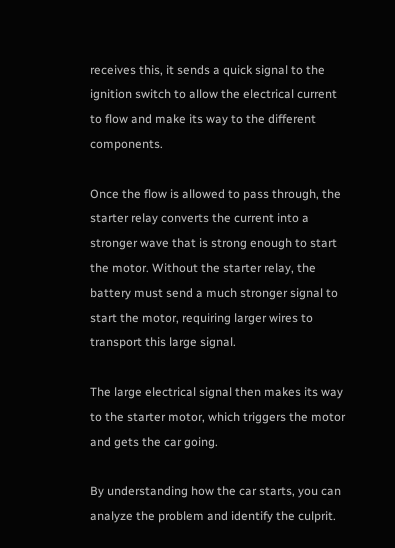receives this, it sends a quick signal to the ignition switch to allow the electrical current to flow and make its way to the different components.

Once the flow is allowed to pass through, the starter relay converts the current into a stronger wave that is strong enough to start the motor. Without the starter relay, the battery must send a much stronger signal to start the motor, requiring larger wires to transport this large signal.

The large electrical signal then makes its way to the starter motor, which triggers the motor and gets the car going.

By understanding how the car starts, you can analyze the problem and identify the culprit.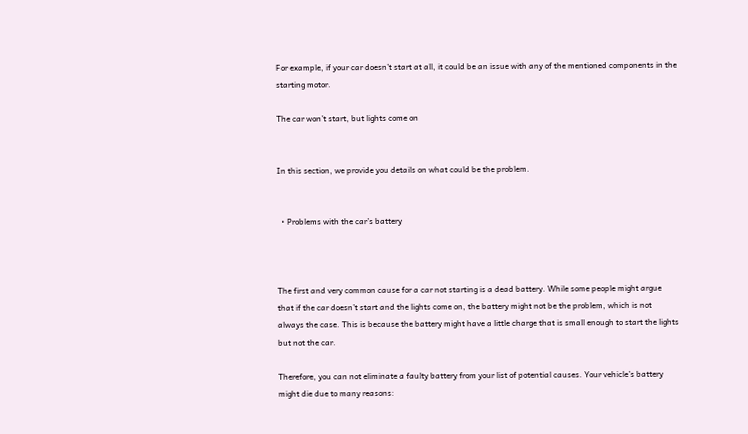For example, if your car doesn’t start at all, it could be an issue with any of the mentioned components in the starting motor.

The car won’t start, but lights come on


In this section, we provide you details on what could be the problem.


  • Problems with the car’s battery



The first and very common cause for a car not starting is a dead battery. While some people might argue that if the car doesn’t start and the lights come on, the battery might not be the problem, which is not always the case. This is because the battery might have a little charge that is small enough to start the lights but not the car.

Therefore, you can not eliminate a faulty battery from your list of potential causes. Your vehicle’s battery might die due to many reasons: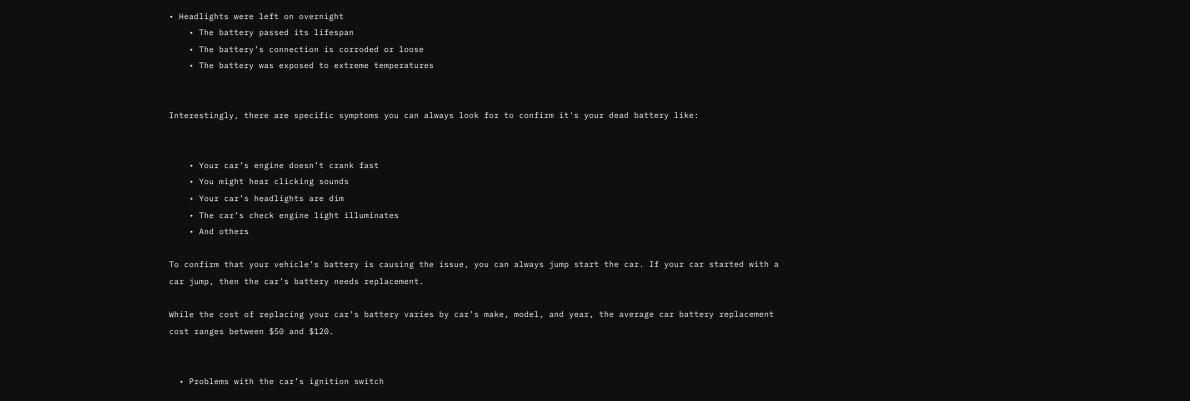• Headlights were left on overnight
    • The battery passed its lifespan
    • The battery’s connection is corroded or loose
    • The battery was exposed to extreme temperatures


Interestingly, there are specific symptoms you can always look for to confirm it's your dead battery like:


    • Your car’s engine doesn’t crank fast
    • You might hear clicking sounds
    • Your car’s headlights are dim
    • The car’s check engine light illuminates
    • And others

To confirm that your vehicle’s battery is causing the issue, you can always jump start the car. If your car started with a car jump, then the car’s battery needs replacement.

While the cost of replacing your car’s battery varies by car’s make, model, and year, the average car battery replacement cost ranges between $50 and $120.


  • Problems with the car’s ignition switch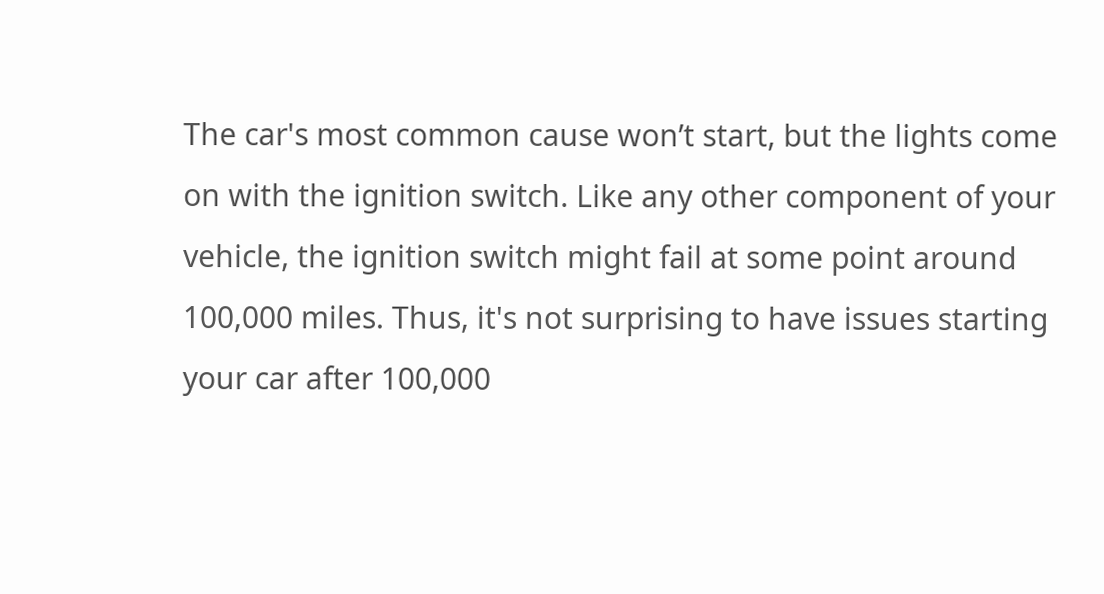The car's most common cause won’t start, but the lights come on with the ignition switch. Like any other component of your vehicle, the ignition switch might fail at some point around 100,000 miles. Thus, it's not surprising to have issues starting your car after 100,000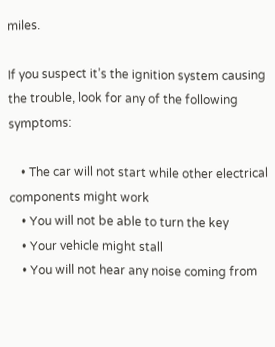miles.

If you suspect it’s the ignition system causing the trouble, look for any of the following symptoms:

    • The car will not start while other electrical components might work
    • You will not be able to turn the key
    • Your vehicle might stall
    • You will not hear any noise coming from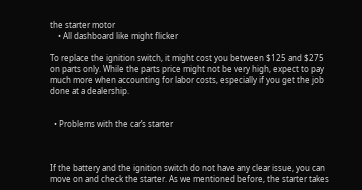the starter motor
    • All dashboard like might flicker

To replace the ignition switch, it might cost you between $125 and $275 on parts only. While the parts price might not be very high, expect to pay much more when accounting for labor costs, especially if you get the job done at a dealership.


  • Problems with the car’s starter



If the battery and the ignition switch do not have any clear issue, you can move on and check the starter. As we mentioned before, the starter takes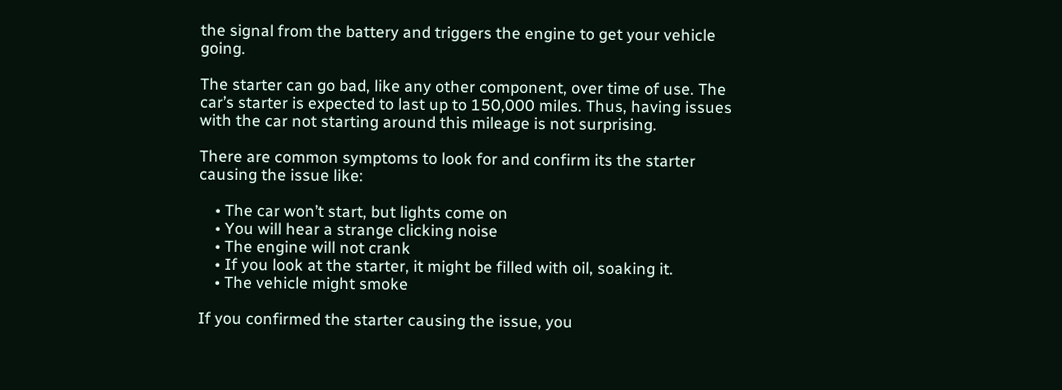the signal from the battery and triggers the engine to get your vehicle going.

The starter can go bad, like any other component, over time of use. The car’s starter is expected to last up to 150,000 miles. Thus, having issues with the car not starting around this mileage is not surprising.

There are common symptoms to look for and confirm its the starter causing the issue like:

    • The car won’t start, but lights come on
    • You will hear a strange clicking noise
    • The engine will not crank
    • If you look at the starter, it might be filled with oil, soaking it.
    • The vehicle might smoke

If you confirmed the starter causing the issue, you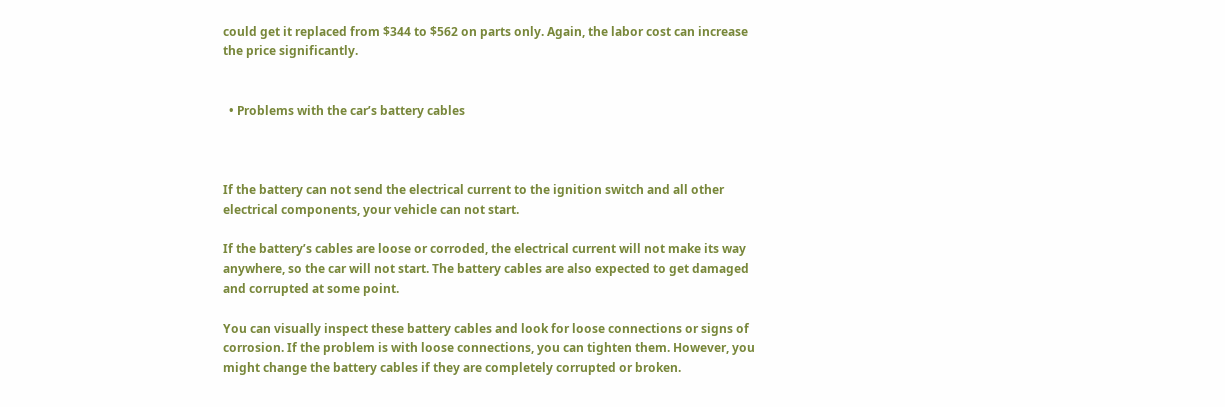could get it replaced from $344 to $562 on parts only. Again, the labor cost can increase the price significantly.


  • Problems with the car’s battery cables



If the battery can not send the electrical current to the ignition switch and all other electrical components, your vehicle can not start.

If the battery’s cables are loose or corroded, the electrical current will not make its way anywhere, so the car will not start. The battery cables are also expected to get damaged and corrupted at some point.

You can visually inspect these battery cables and look for loose connections or signs of corrosion. If the problem is with loose connections, you can tighten them. However, you might change the battery cables if they are completely corrupted or broken.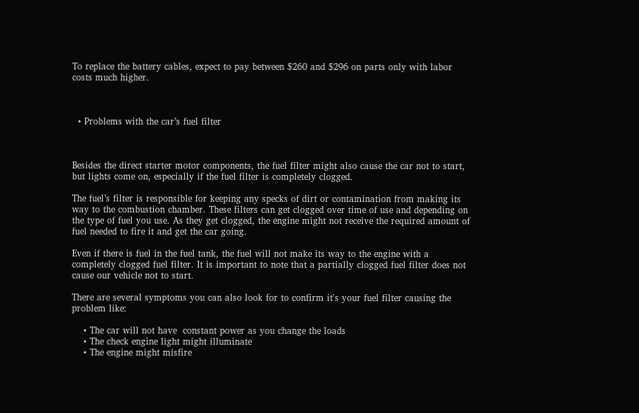To replace the battery cables, expect to pay between $260 and $296 on parts only with labor costs much higher.



  • Problems with the car’s fuel filter



Besides the direct starter motor components, the fuel filter might also cause the car not to start, but lights come on, especially if the fuel filter is completely clogged.

The fuel’s filter is responsible for keeping any specks of dirt or contamination from making its way to the combustion chamber. These filters can get clogged over time of use and depending on the type of fuel you use. As they get clogged, the engine might not receive the required amount of fuel needed to fire it and get the car going.

Even if there is fuel in the fuel tank, the fuel will not make its way to the engine with a completely clogged fuel filter. It is important to note that a partially clogged fuel filter does not cause our vehicle not to start.

There are several symptoms you can also look for to confirm it's your fuel filter causing the problem like:

    • The car will not have  constant power as you change the loads
    • The check engine light might illuminate
    • The engine might misfire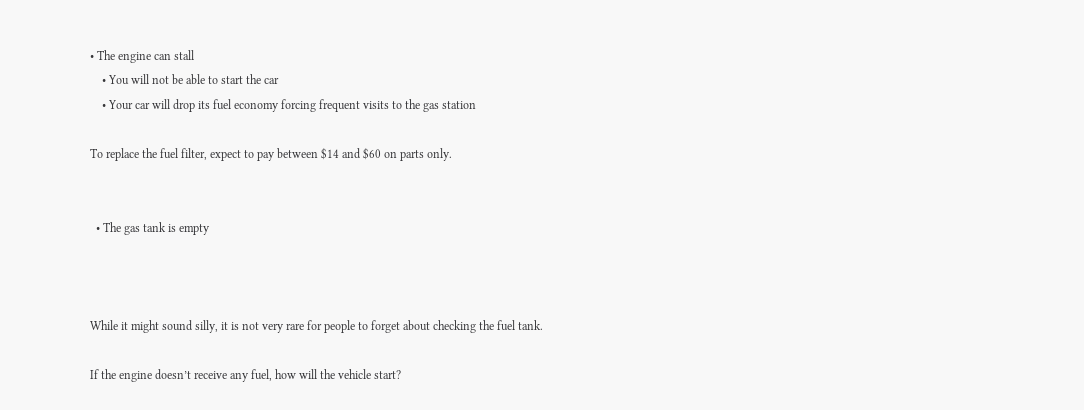• The engine can stall
    • You will not be able to start the car
    • Your car will drop its fuel economy forcing frequent visits to the gas station

To replace the fuel filter, expect to pay between $14 and $60 on parts only.


  • The gas tank is empty



While it might sound silly, it is not very rare for people to forget about checking the fuel tank.

If the engine doesn’t receive any fuel, how will the vehicle start?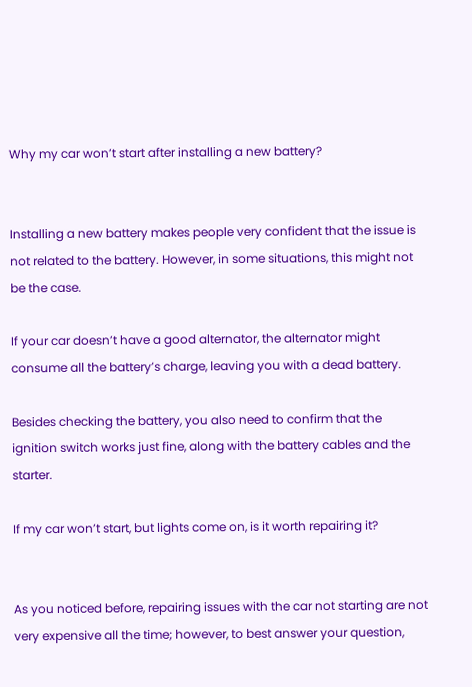Why my car won’t start after installing a new battery?


Installing a new battery makes people very confident that the issue is not related to the battery. However, in some situations, this might not be the case.

If your car doesn’t have a good alternator, the alternator might consume all the battery’s charge, leaving you with a dead battery.

Besides checking the battery, you also need to confirm that the ignition switch works just fine, along with the battery cables and the starter.

If my car won’t start, but lights come on, is it worth repairing it?


As you noticed before, repairing issues with the car not starting are not very expensive all the time; however, to best answer your question,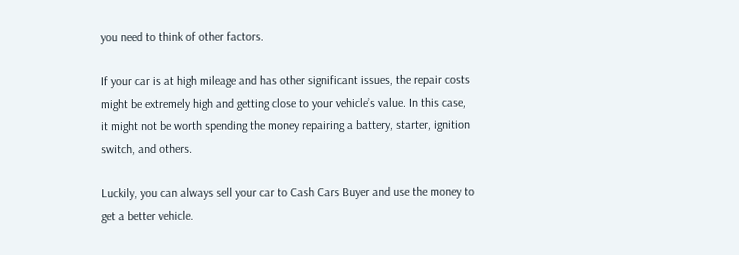you need to think of other factors.

If your car is at high mileage and has other significant issues, the repair costs might be extremely high and getting close to your vehicle’s value. In this case, it might not be worth spending the money repairing a battery, starter, ignition switch, and others.

Luckily, you can always sell your car to Cash Cars Buyer and use the money to get a better vehicle.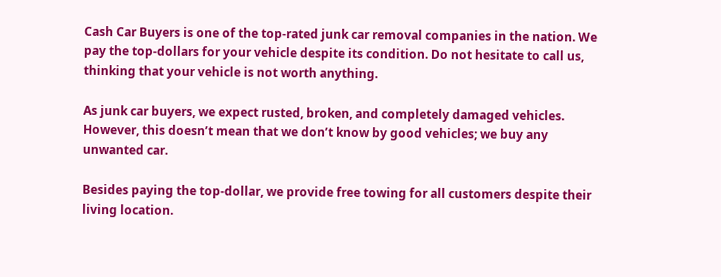Cash Car Buyers is one of the top-rated junk car removal companies in the nation. We pay the top-dollars for your vehicle despite its condition. Do not hesitate to call us, thinking that your vehicle is not worth anything.

As junk car buyers, we expect rusted, broken, and completely damaged vehicles. However, this doesn’t mean that we don’t know by good vehicles; we buy any unwanted car.

Besides paying the top-dollar, we provide free towing for all customers despite their living location.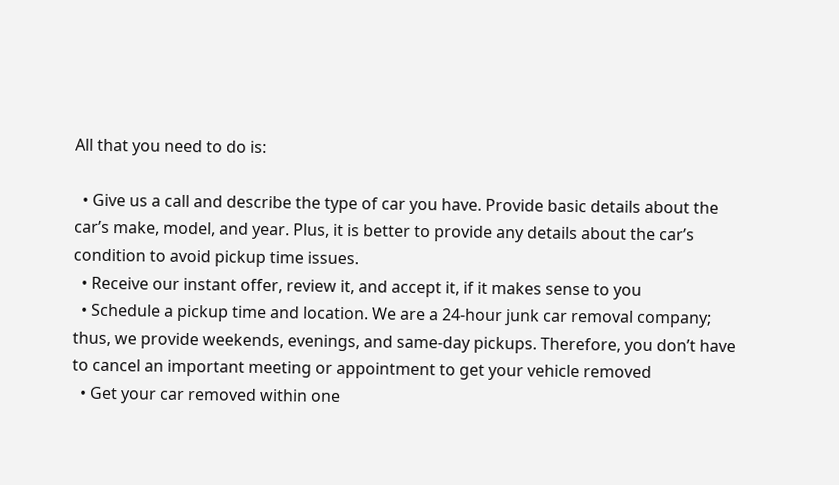All that you need to do is:

  • Give us a call and describe the type of car you have. Provide basic details about the car’s make, model, and year. Plus, it is better to provide any details about the car’s condition to avoid pickup time issues.
  • Receive our instant offer, review it, and accept it, if it makes sense to you
  • Schedule a pickup time and location. We are a 24-hour junk car removal company; thus, we provide weekends, evenings, and same-day pickups. Therefore, you don’t have to cancel an important meeting or appointment to get your vehicle removed
  • Get your car removed within one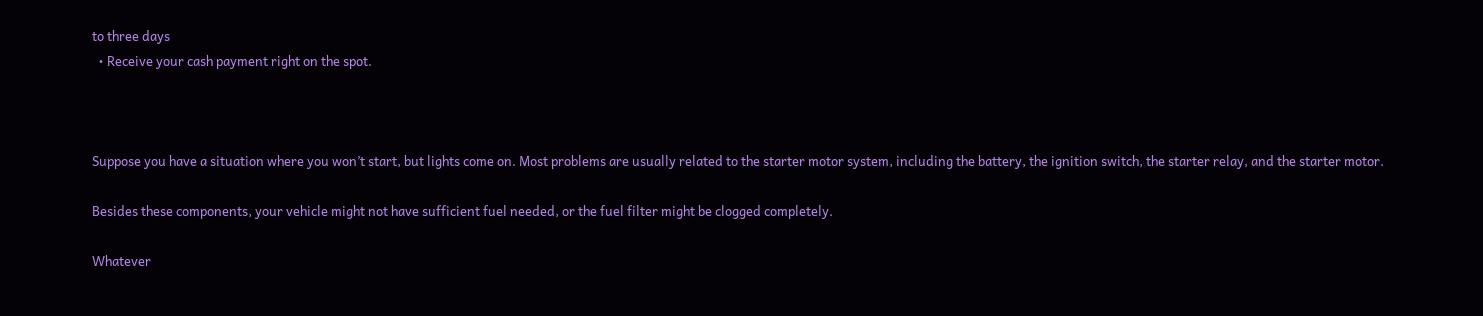to three days
  • Receive your cash payment right on the spot.



Suppose you have a situation where you won’t start, but lights come on. Most problems are usually related to the starter motor system, including the battery, the ignition switch, the starter relay, and the starter motor.

Besides these components, your vehicle might not have sufficient fuel needed, or the fuel filter might be clogged completely.

Whatever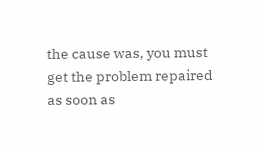the cause was, you must get the problem repaired as soon as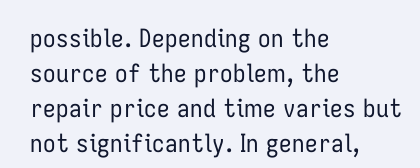possible. Depending on the source of the problem, the repair price and time varies but not significantly. In general,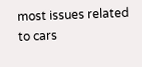most issues related to cars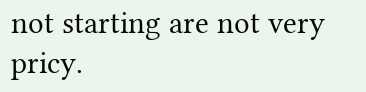not starting are not very pricy.